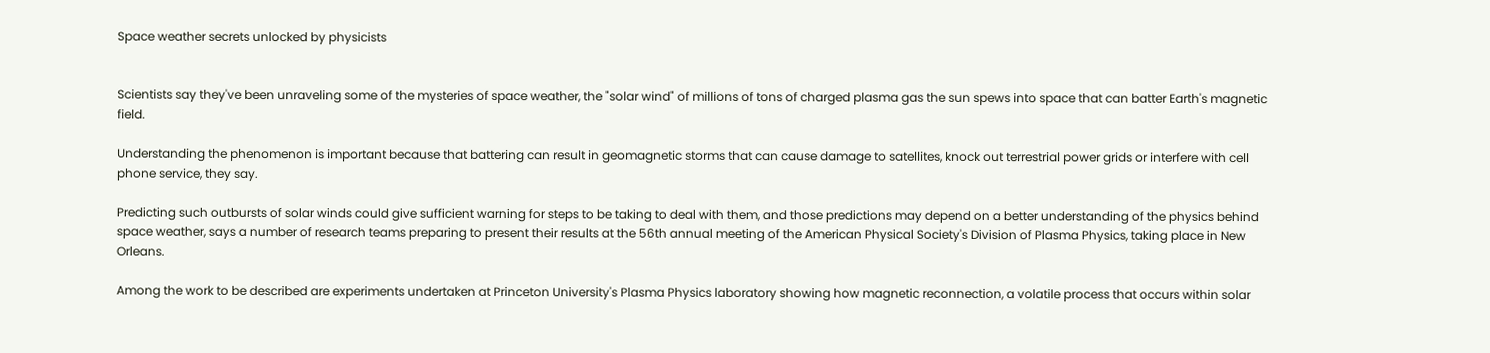Space weather secrets unlocked by physicists


Scientists say they've been unraveling some of the mysteries of space weather, the "solar wind" of millions of tons of charged plasma gas the sun spews into space that can batter Earth's magnetic field.

Understanding the phenomenon is important because that battering can result in geomagnetic storms that can cause damage to satellites, knock out terrestrial power grids or interfere with cell phone service, they say.

Predicting such outbursts of solar winds could give sufficient warning for steps to be taking to deal with them, and those predictions may depend on a better understanding of the physics behind space weather, says a number of research teams preparing to present their results at the 56th annual meeting of the American Physical Society's Division of Plasma Physics, taking place in New Orleans.

Among the work to be described are experiments undertaken at Princeton University's Plasma Physics laboratory showing how magnetic reconnection, a volatile process that occurs within solar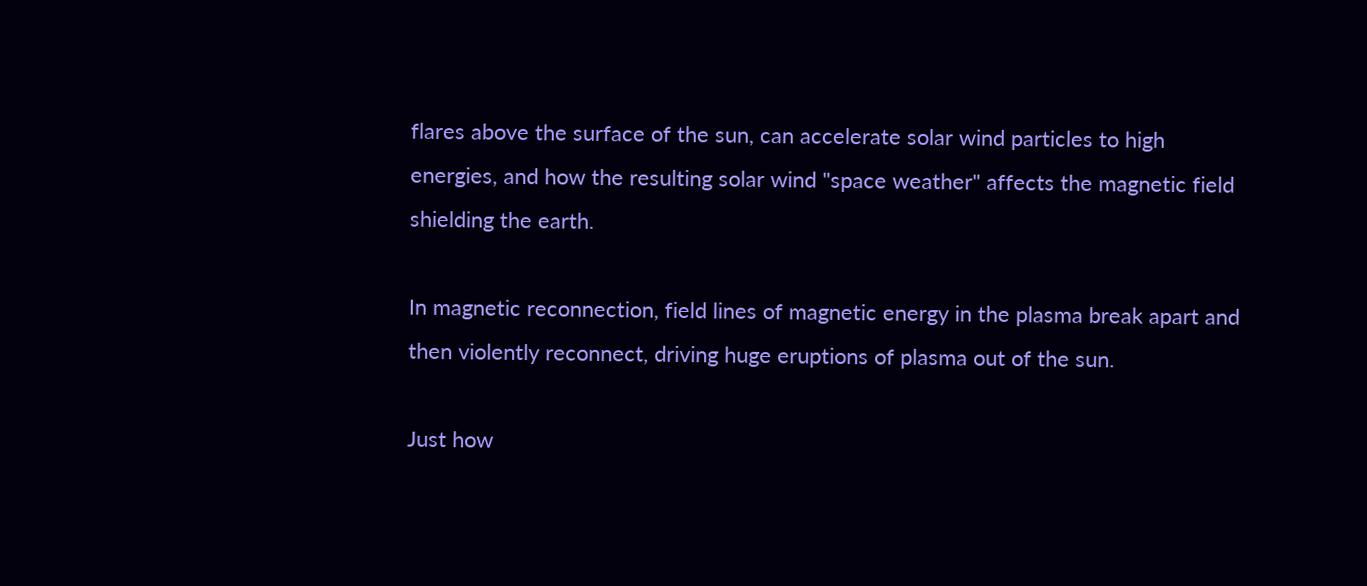flares above the surface of the sun, can accelerate solar wind particles to high energies, and how the resulting solar wind "space weather" affects the magnetic field shielding the earth.

In magnetic reconnection, field lines of magnetic energy in the plasma break apart and then violently reconnect, driving huge eruptions of plasma out of the sun.

Just how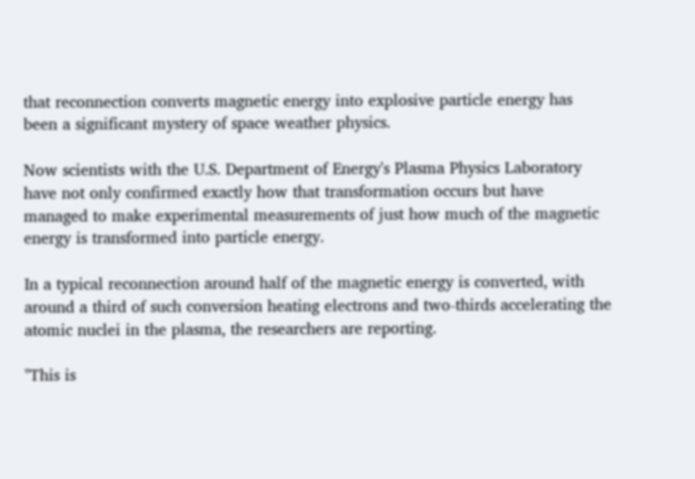that reconnection converts magnetic energy into explosive particle energy has been a significant mystery of space weather physics.

Now scientists with the U.S. Department of Energy's Plasma Physics Laboratory have not only confirmed exactly how that transformation occurs but have managed to make experimental measurements of just how much of the magnetic energy is transformed into particle energy.

In a typical reconnection around half of the magnetic energy is converted, with around a third of such conversion heating electrons and two-thirds accelerating the atomic nuclei in the plasma, the researchers are reporting.

"This is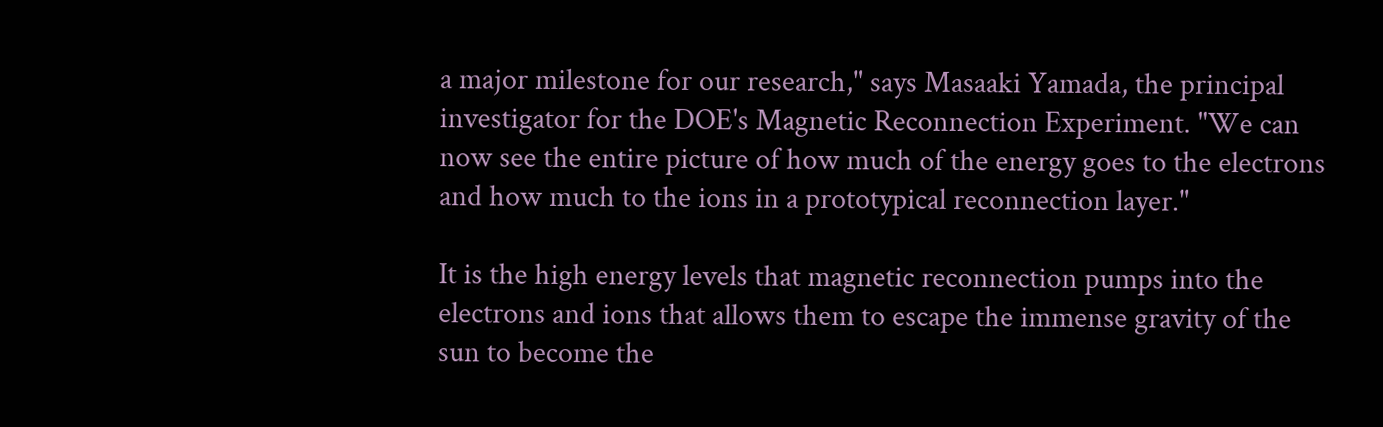a major milestone for our research," says Masaaki Yamada, the principal investigator for the DOE's Magnetic Reconnection Experiment. "We can now see the entire picture of how much of the energy goes to the electrons and how much to the ions in a prototypical reconnection layer."

It is the high energy levels that magnetic reconnection pumps into the electrons and ions that allows them to escape the immense gravity of the sun to become the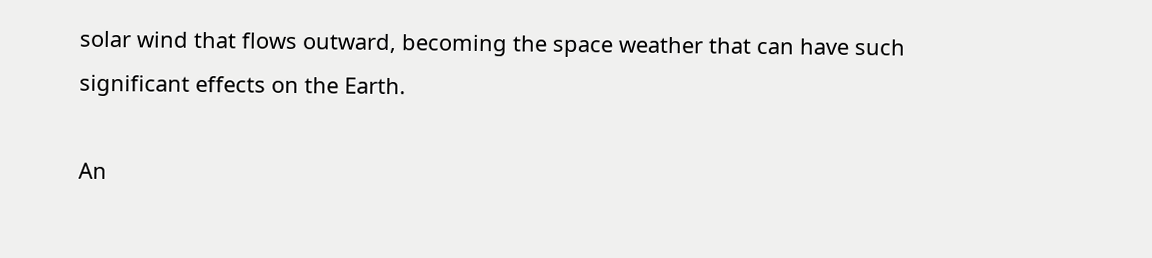solar wind that flows outward, becoming the space weather that can have such significant effects on the Earth.

An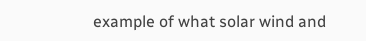example of what solar wind and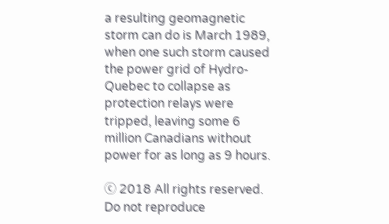a resulting geomagnetic storm can do is March 1989, when one such storm caused the power grid of Hydro-Quebec to collapse as protection relays were tripped, leaving some 6 million Canadians without power for as long as 9 hours.

ⓒ 2018 All rights reserved. Do not reproduce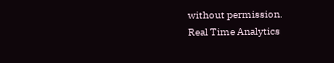without permission.
Real Time Analytics